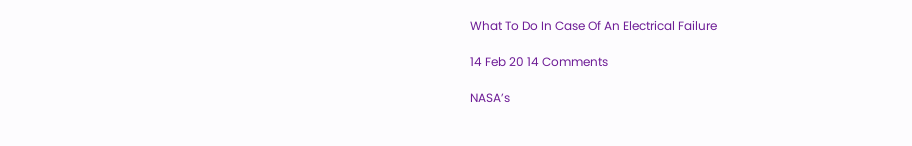What To Do In Case Of An Electrical Failure

14 Feb 20 14 Comments

NASA’s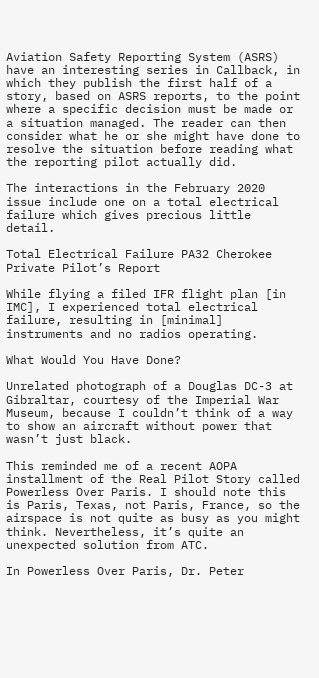Aviation Safety Reporting System (ASRS) have an interesting series in Callback, in which they publish the first half of a story, based on ASRS reports, to the point where a specific decision must be made or a situation managed. The reader can then consider what he or she might have done to resolve the situation before reading what the reporting pilot actually did.

The interactions in the February 2020 issue include one on a total electrical failure which gives precious little detail.

Total Electrical Failure PA32 Cherokee Private Pilot’s Report

While flying a filed IFR flight plan [in IMC], I experienced total electrical failure, resulting in [minimal] instruments and no radios operating.

What Would You Have Done?

Unrelated photograph of a Douglas DC-3 at Gibraltar, courtesy of the Imperial War Museum, because I couldn’t think of a way to show an aircraft without power that wasn’t just black.

This reminded me of a recent AOPA installment of the Real Pilot Story called Powerless Over Paris. I should note this is Paris, Texas, not Paris, France, so the airspace is not quite as busy as you might think. Nevertheless, it’s quite an unexpected solution from ATC.

In Powerless Over Paris, Dr. Peter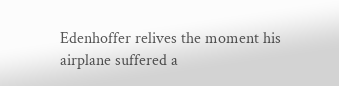Edenhoffer relives the moment his airplane suffered a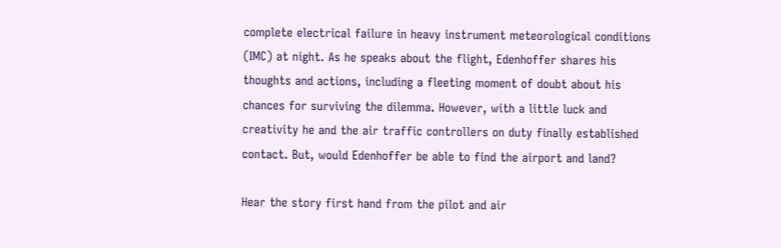complete electrical failure in heavy instrument meteorological conditions (IMC) at night. As he speaks about the flight, Edenhoffer shares his thoughts and actions, including a fleeting moment of doubt about his chances for surviving the dilemma. However, with a little luck and creativity he and the air traffic controllers on duty finally established contact. But, would Edenhoffer be able to find the airport and land?

Hear the story first hand from the pilot and air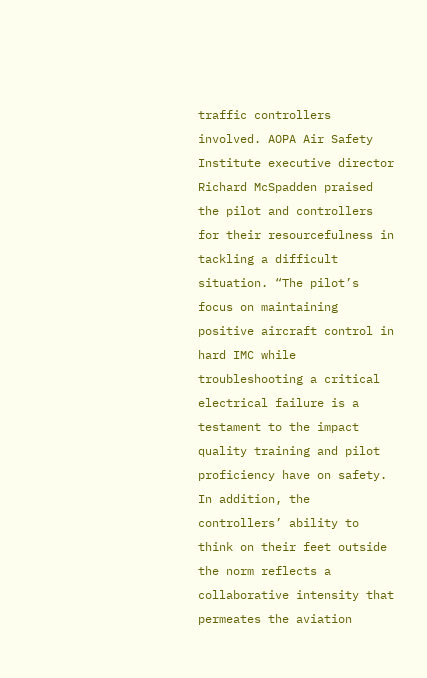traffic controllers involved. AOPA Air Safety Institute executive director Richard McSpadden praised the pilot and controllers for their resourcefulness in tackling a difficult situation. “The pilot’s focus on maintaining positive aircraft control in hard IMC while troubleshooting a critical electrical failure is a testament to the impact quality training and pilot proficiency have on safety. In addition, the controllers’ ability to think on their feet outside the norm reflects a collaborative intensity that permeates the aviation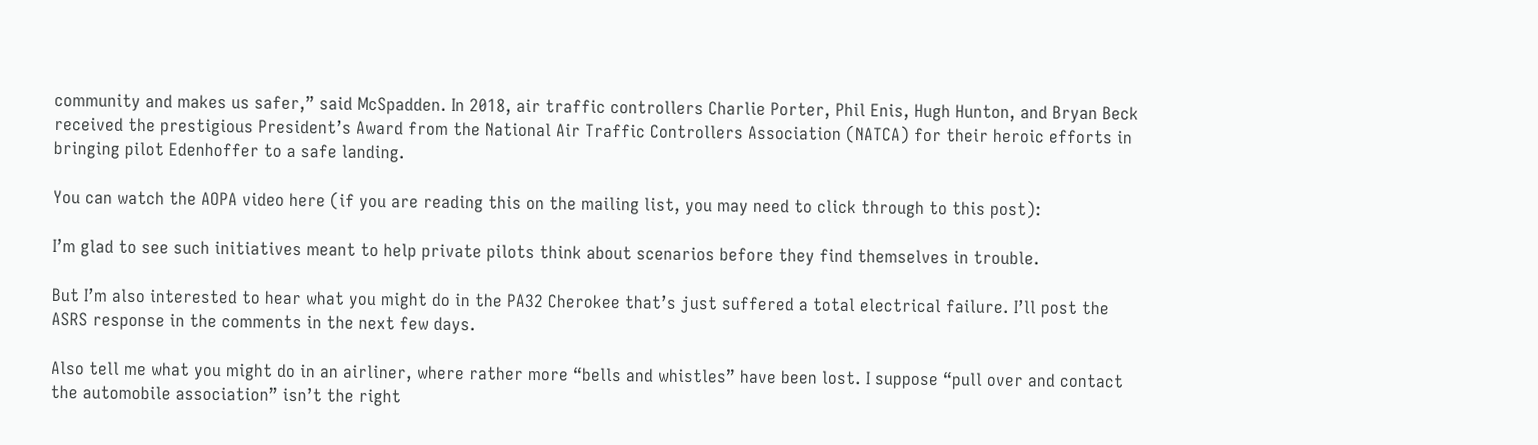community and makes us safer,” said McSpadden. In 2018, air traffic controllers Charlie Porter, Phil Enis, Hugh Hunton, and Bryan Beck received the prestigious President’s Award from the National Air Traffic Controllers Association (NATCA) for their heroic efforts in bringing pilot Edenhoffer to a safe landing.

You can watch the AOPA video here (if you are reading this on the mailing list, you may need to click through to this post):

I’m glad to see such initiatives meant to help private pilots think about scenarios before they find themselves in trouble.

But I’m also interested to hear what you might do in the PA32 Cherokee that’s just suffered a total electrical failure. I’ll post the ASRS response in the comments in the next few days.

Also tell me what you might do in an airliner, where rather more “bells and whistles” have been lost. I suppose “pull over and contact the automobile association” isn’t the right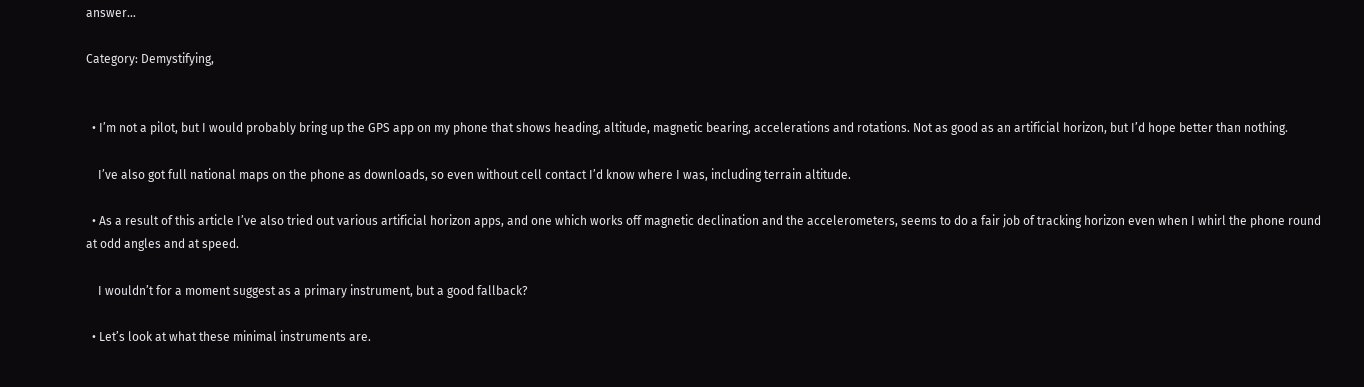answer…

Category: Demystifying,


  • I’m not a pilot, but I would probably bring up the GPS app on my phone that shows heading, altitude, magnetic bearing, accelerations and rotations. Not as good as an artificial horizon, but I’d hope better than nothing.

    I’ve also got full national maps on the phone as downloads, so even without cell contact I’d know where I was, including terrain altitude.

  • As a result of this article I’ve also tried out various artificial horizon apps, and one which works off magnetic declination and the accelerometers, seems to do a fair job of tracking horizon even when I whirl the phone round at odd angles and at speed.

    I wouldn’t for a moment suggest as a primary instrument, but a good fallback?

  • Let’s look at what these minimal instruments are.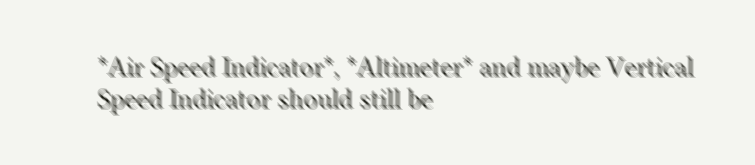*Air Speed Indicator*, *Altimeter* and maybe Vertical Speed Indicator should still be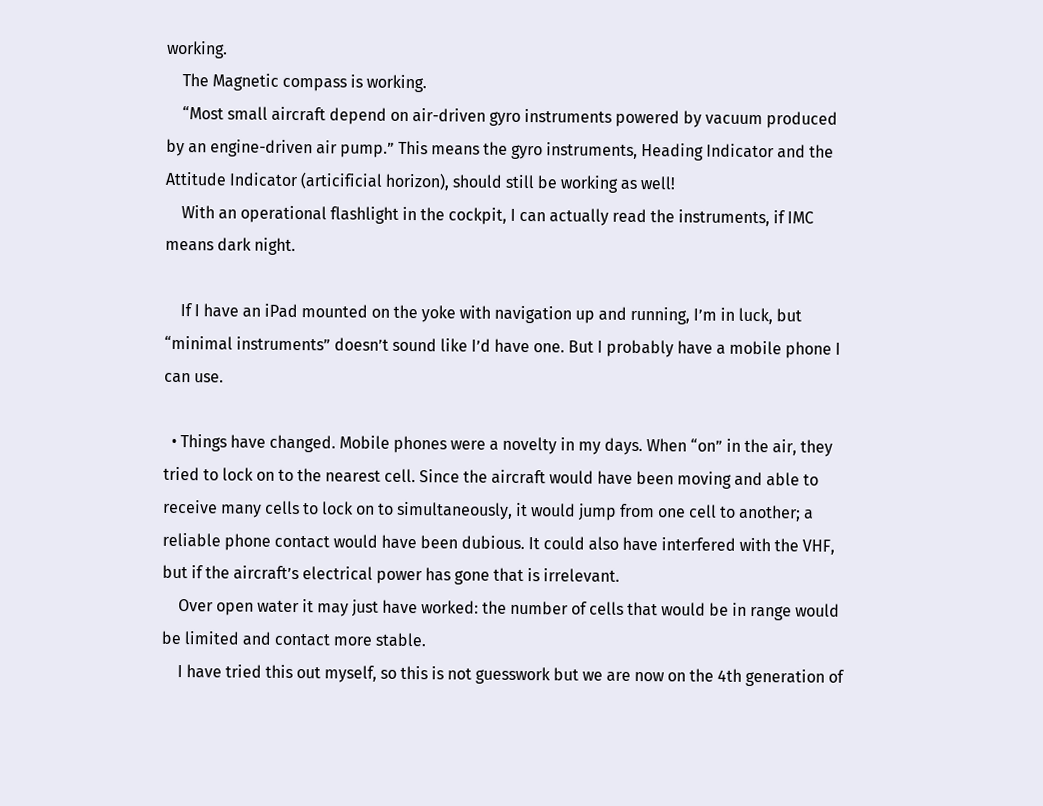working.
    The Magnetic compass is working.
    “Most small aircraft depend on air-driven gyro instruments powered by vacuum produced by an engine-driven air pump.” This means the gyro instruments, Heading Indicator and the Attitude Indicator (articificial horizon), should still be working as well!
    With an operational flashlight in the cockpit, I can actually read the instruments, if IMC means dark night.

    If I have an iPad mounted on the yoke with navigation up and running, I’m in luck, but “minimal instruments” doesn’t sound like I’d have one. But I probably have a mobile phone I can use.

  • Things have changed. Mobile phones were a novelty in my days. When “on” in the air, they tried to lock on to the nearest cell. Since the aircraft would have been moving and able to receive many cells to lock on to simultaneously, it would jump from one cell to another; a reliable phone contact would have been dubious. It could also have interfered with the VHF, but if the aircraft’s electrical power has gone that is irrelevant.
    Over open water it may just have worked: the number of cells that would be in range would be limited and contact more stable.
    I have tried this out myself, so this is not guesswork but we are now on the 4th generation of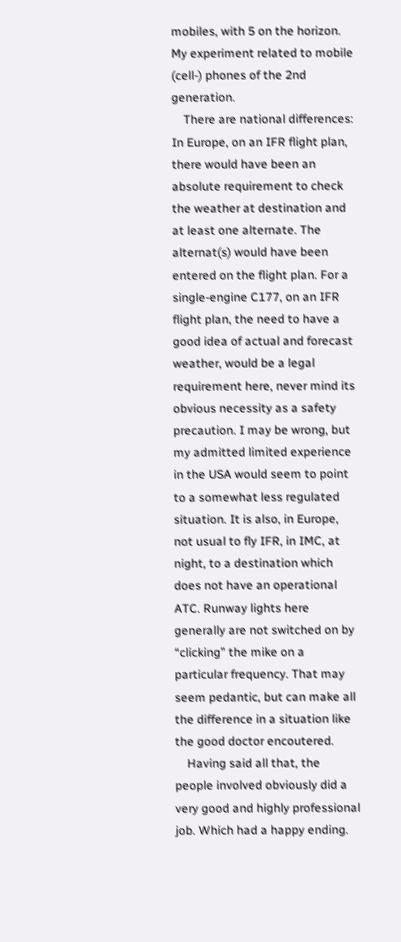mobiles, with 5 on the horizon. My experiment related to mobile (cell-) phones of the 2nd generation.
    There are national differences: In Europe, on an IFR flight plan, there would have been an absolute requirement to check the weather at destination and at least one alternate. The alternat(s) would have been entered on the flight plan. For a single-engine C177, on an IFR flight plan, the need to have a good idea of actual and forecast weather, would be a legal requirement here, never mind its obvious necessity as a safety precaution. I may be wrong, but my admitted limited experience in the USA would seem to point to a somewhat less regulated situation. It is also, in Europe, not usual to fly IFR, in IMC, at night, to a destination which does not have an operational ATC. Runway lights here generally are not switched on by “clicking” the mike on a particular frequency. That may seem pedantic, but can make all the difference in a situation like the good doctor encoutered.
    Having said all that, the people involved obviously did a very good and highly professional job. Which had a happy ending.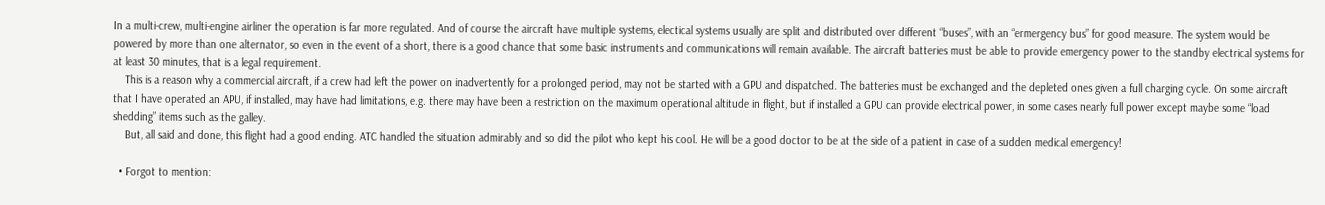In a multi-crew, multi-engine airliner the operation is far more regulated. And of course the aircraft have multiple systems, electical systems usually are split and distributed over different “buses”, with an “ermergency bus” for good measure. The system would be powered by more than one alternator, so even in the event of a short, there is a good chance that some basic instruments and communications will remain available. The aircraft batteries must be able to provide emergency power to the standby electrical systems for at least 30 minutes, that is a legal requirement.
    This is a reason why a commercial aircraft, if a crew had left the power on inadvertently for a prolonged period, may not be started with a GPU and dispatched. The batteries must be exchanged and the depleted ones given a full charging cycle. On some aircraft that I have operated an APU, if installed, may have had limitations, e.g. there may have been a restriction on the maximum operational altitude in flight, but if installed a GPU can provide electrical power, in some cases nearly full power except maybe some “load shedding” items such as the galley.
    But, all said and done, this flight had a good ending. ATC handled the situation admirably and so did the pilot who kept his cool. He will be a good doctor to be at the side of a patient in case of a sudden medical emergency!

  • Forgot to mention: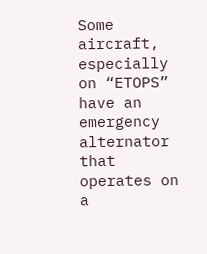Some aircraft, especially on “ETOPS” have an emergency alternator that operates on a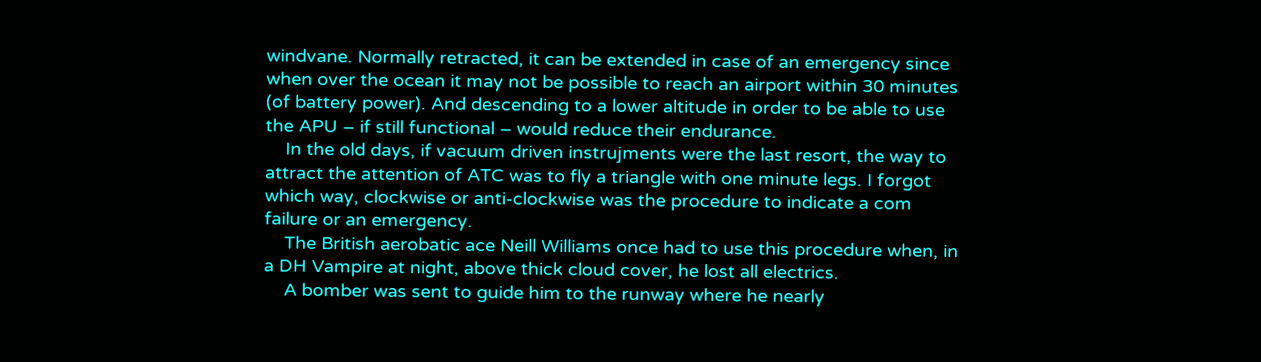windvane. Normally retracted, it can be extended in case of an emergency since when over the ocean it may not be possible to reach an airport within 30 minutes (of battery power). And descending to a lower altitude in order to be able to use the APU – if still functional – would reduce their endurance.
    In the old days, if vacuum driven instrujments were the last resort, the way to attract the attention of ATC was to fly a triangle with one minute legs. I forgot which way, clockwise or anti-clockwise was the procedure to indicate a com failure or an emergency.
    The British aerobatic ace Neill Williams once had to use this procedure when, in a DH Vampire at night, above thick cloud cover, he lost all electrics.
    A bomber was sent to guide him to the runway where he nearly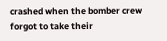crashed when the bomber crew forgot to take their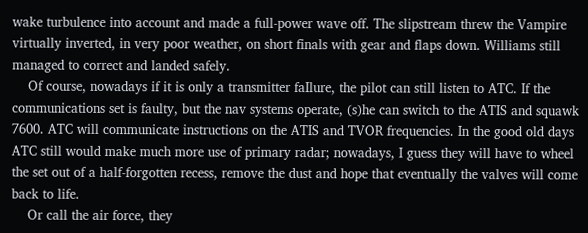wake turbulence into account and made a full-power wave off. The slipstream threw the Vampire virtually inverted, in very poor weather, on short finals with gear and flaps down. Williams still managed to correct and landed safely.
    Of course, nowadays if it is only a transmitter faIlure, the pilot can still listen to ATC. If the communications set is faulty, but the nav systems operate, (s)he can switch to the ATIS and squawk 7600. ATC will communicate instructions on the ATIS and TVOR frequencies. In the good old days ATC still would make much more use of primary radar; nowadays, I guess they will have to wheel the set out of a half-forgotten recess, remove the dust and hope that eventually the valves will come back to life.
    Or call the air force, they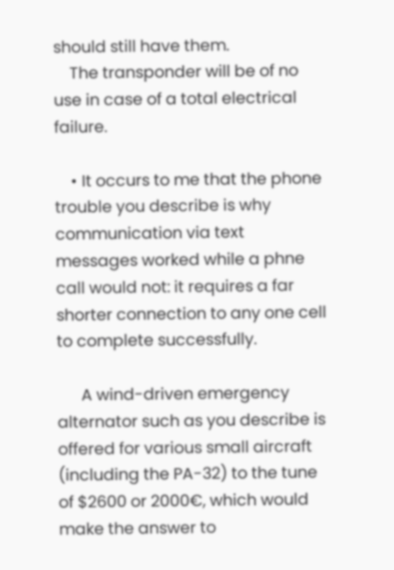should still have them.
    The transponder will be of no use in case of a total electrical failure.

    • It occurs to me that the phone trouble you describe is why communication via text messages worked while a phne call would not: it requires a far shorter connection to any one cell to complete successfully.

      A wind-driven emergency alternator such as you describe is offered for various small aircraft (including the PA-32) to the tune of $2600 or 2000€, which would make the answer to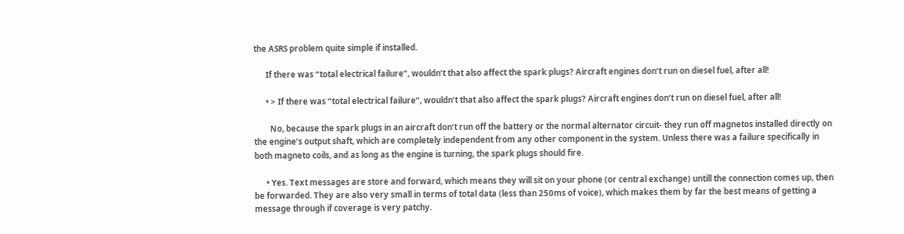the ASRS problem quite simple if installed.

      If there was “total electrical failure”, wouldn’t that also affect the spark plugs? Aircraft engines don’t run on diesel fuel, after all!

      • > If there was “total electrical failure”, wouldn’t that also affect the spark plugs? Aircraft engines don’t run on diesel fuel, after all!

        No, because the spark plugs in an aircraft don’t run off the battery or the normal alternator circuit- they run off magnetos installed directly on the engine’s output shaft, which are completely independent from any other component in the system. Unless there was a failure specifically in both magneto coils, and as long as the engine is turning, the spark plugs should fire.

      • Yes. Text messages are store and forward, which means they will sit on your phone (or central exchange) untill the connection comes up, then be forwarded. They are also very small in terms of total data (less than 250ms of voice), which makes them by far the best means of getting a message through if coverage is very patchy.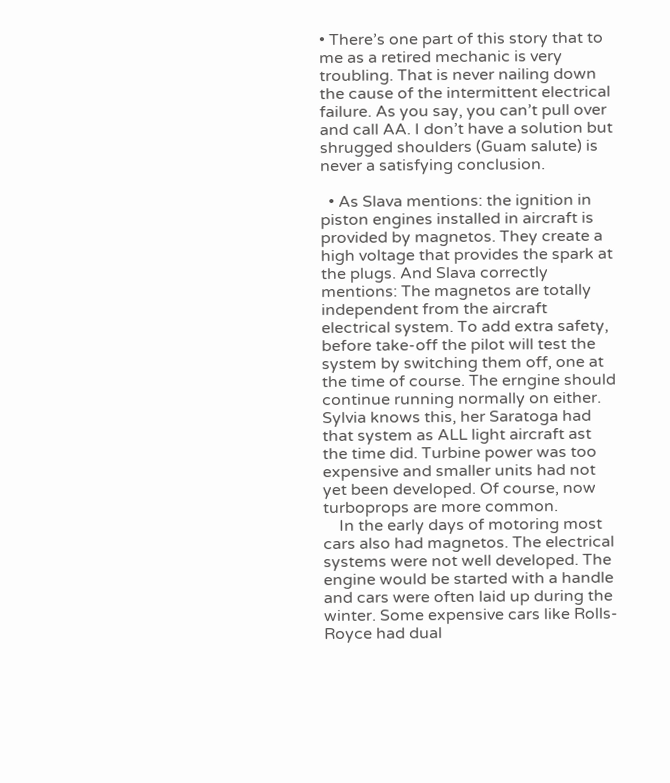• There’s one part of this story that to me as a retired mechanic is very troubling. That is never nailing down the cause of the intermittent electrical failure. As you say, you can’t pull over and call AA. I don’t have a solution but shrugged shoulders (Guam salute) is never a satisfying conclusion.

  • As Slava mentions: the ignition in piston engines installed in aircraft is provided by magnetos. They create a high voltage that provides the spark at the plugs. And Slava correctly mentions: The magnetos are totally independent from the aircraft electrical system. To add extra safety, before take-off the pilot will test the system by switching them off, one at the time of course. The erngine should continue running normally on either. Sylvia knows this, her Saratoga had that system as ALL light aircraft ast the time did. Turbine power was too expensive and smaller units had not yet been developed. Of course, now turboprops are more common.
    In the early days of motoring most cars also had magnetos. The electrical systems were not well developed. The engine would be started with a handle and cars were often laid up during the winter. Some expensive cars like Rolls-Royce had dual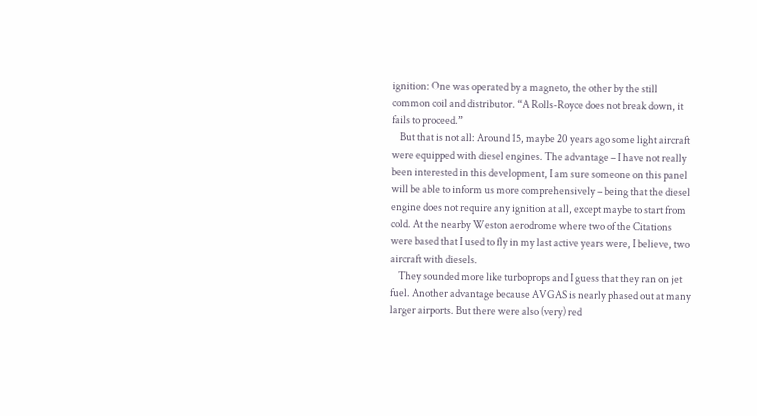ignition: One was operated by a magneto, the other by the still common coil and distributor. “A Rolls-Royce does not break down, it fails to proceed.”
    But that is not all: Around 15, maybe 20 years ago some light aircraft were equipped with diesel engines. The advantage – I have not really been interested in this development, I am sure someone on this panel will be able to inform us more comprehensively – being that the diesel engine does not require any ignition at all, except maybe to start from cold. At the nearby Weston aerodrome where two of the Citations were based that I used to fly in my last active years were, I believe, two aircraft with diesels.
    They sounded more like turboprops and I guess that they ran on jet fuel. Another advantage because AVGAS is nearly phased out at many larger airports. But there were also (very) red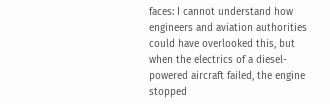faces: I cannot understand how engineers and aviation authorities could have overlooked this, but when the electrics of a diesel-powered aircraft failed, the engine stopped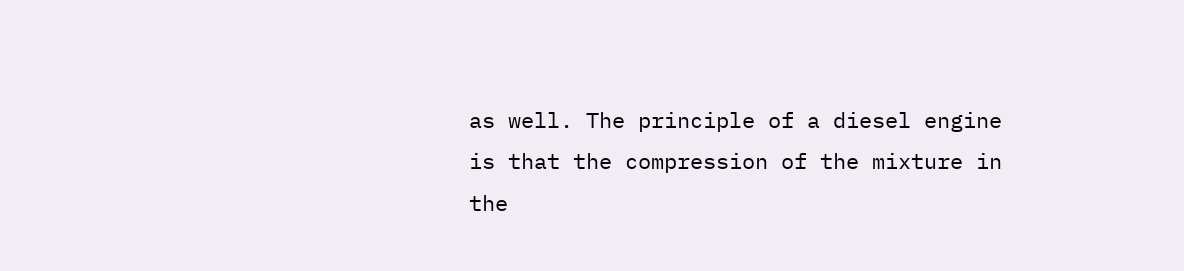as well. The principle of a diesel engine is that the compression of the mixture in the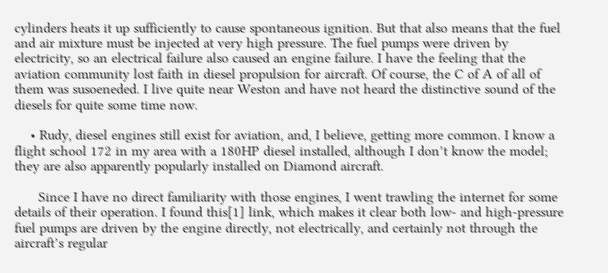cylinders heats it up sufficiently to cause spontaneous ignition. But that also means that the fuel and air mixture must be injected at very high pressure. The fuel pumps were driven by electricity, so an electrical failure also caused an engine failure. I have the feeling that the aviation community lost faith in diesel propulsion for aircraft. Of course, the C of A of all of them was susoeneded. I live quite near Weston and have not heard the distinctive sound of the diesels for quite some time now.

    • Rudy, diesel engines still exist for aviation, and, I believe, getting more common. I know a flight school 172 in my area with a 180HP diesel installed, although I don’t know the model; they are also apparently popularly installed on Diamond aircraft.

      Since I have no direct familiarity with those engines, I went trawling the internet for some details of their operation. I found this[1] link, which makes it clear both low- and high-pressure fuel pumps are driven by the engine directly, not electrically, and certainly not through the aircraft’s regular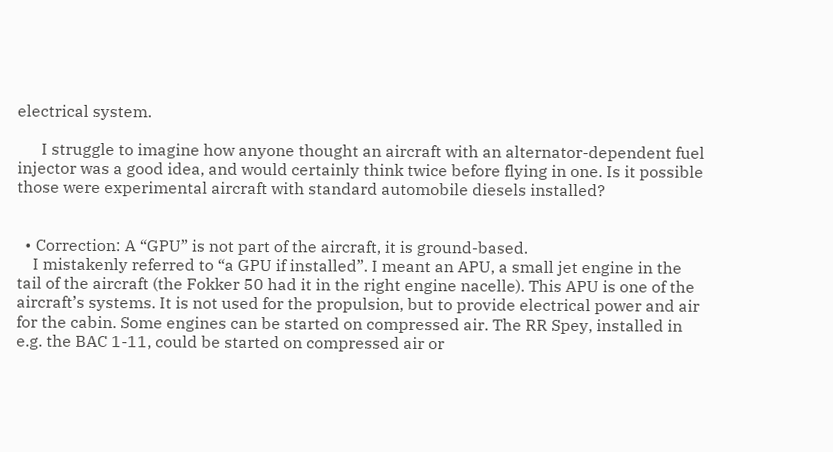electrical system.

      I struggle to imagine how anyone thought an aircraft with an alternator-dependent fuel injector was a good idea, and would certainly think twice before flying in one. Is it possible those were experimental aircraft with standard automobile diesels installed?


  • Correction: A “GPU” is not part of the aircraft, it is ground-based.
    I mistakenly referred to “a GPU if installed”. I meant an APU, a small jet engine in the tail of the aircraft (the Fokker 50 had it in the right engine nacelle). This APU is one of the aircraft’s systems. It is not used for the propulsion, but to provide electrical power and air for the cabin. Some engines can be started on compressed air. The RR Spey, installed in e.g. the BAC 1-11, could be started on compressed air or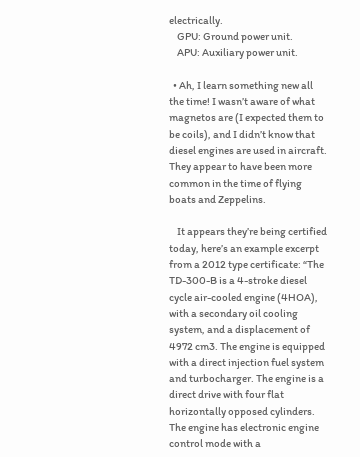electrically.
    GPU: Ground power unit.
    APU: Auxiliary power unit.

  • Ah, I learn something new all the time! I wasn’t aware of what magnetos are (I expected them to be coils), and I didn’t know that diesel engines are used in aircraft. They appear to have been more common in the time of flying boats and Zeppelins.

    It appears they’re being certified today, here’s an example excerpt from a 2012 type certificate: “The TD-300-B is a 4-stroke diesel cycle air-cooled engine (4HOA), with a secondary oil cooling system, and a displacement of 4972 cm3. The engine is equipped with a direct injection fuel system and turbocharger. The engine is a direct drive with four flat horizontally opposed cylinders. The engine has electronic engine control mode with a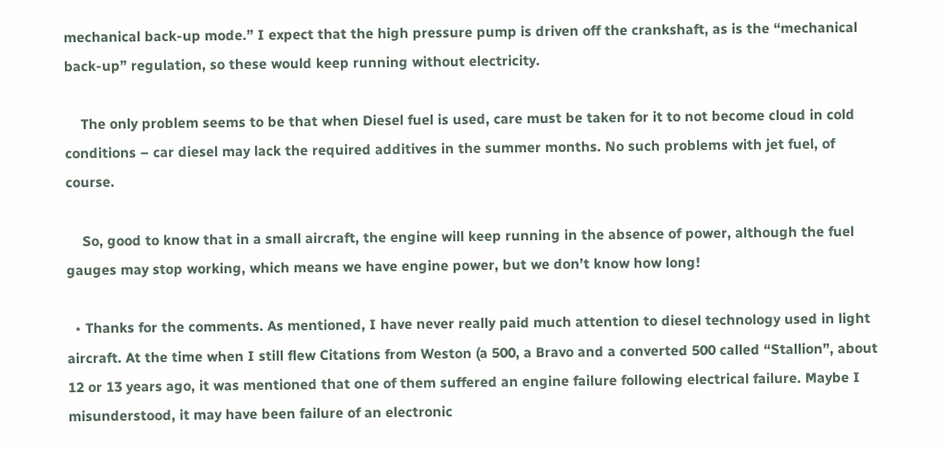mechanical back-up mode.” I expect that the high pressure pump is driven off the crankshaft, as is the “mechanical back-up” regulation, so these would keep running without electricity.

    The only problem seems to be that when Diesel fuel is used, care must be taken for it to not become cloud in cold conditions – car diesel may lack the required additives in the summer months. No such problems with jet fuel, of course.

    So, good to know that in a small aircraft, the engine will keep running in the absence of power, although the fuel gauges may stop working, which means we have engine power, but we don’t know how long!

  • Thanks for the comments. As mentioned, I have never really paid much attention to diesel technology used in light aircraft. At the time when I still flew Citations from Weston (a 500, a Bravo and a converted 500 called “Stallion”, about 12 or 13 years ago, it was mentioned that one of them suffered an engine failure following electrical failure. Maybe I misunderstood, it may have been failure of an electronic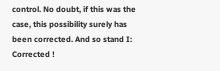control. No doubt, if this was the case, this possibility surely has been corrected. And so stand I: Corrected !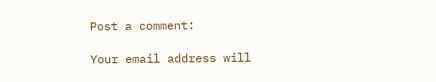Post a comment:

Your email address will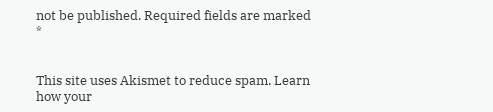not be published. Required fields are marked *


This site uses Akismet to reduce spam. Learn how your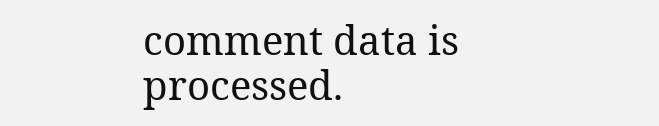comment data is processed.